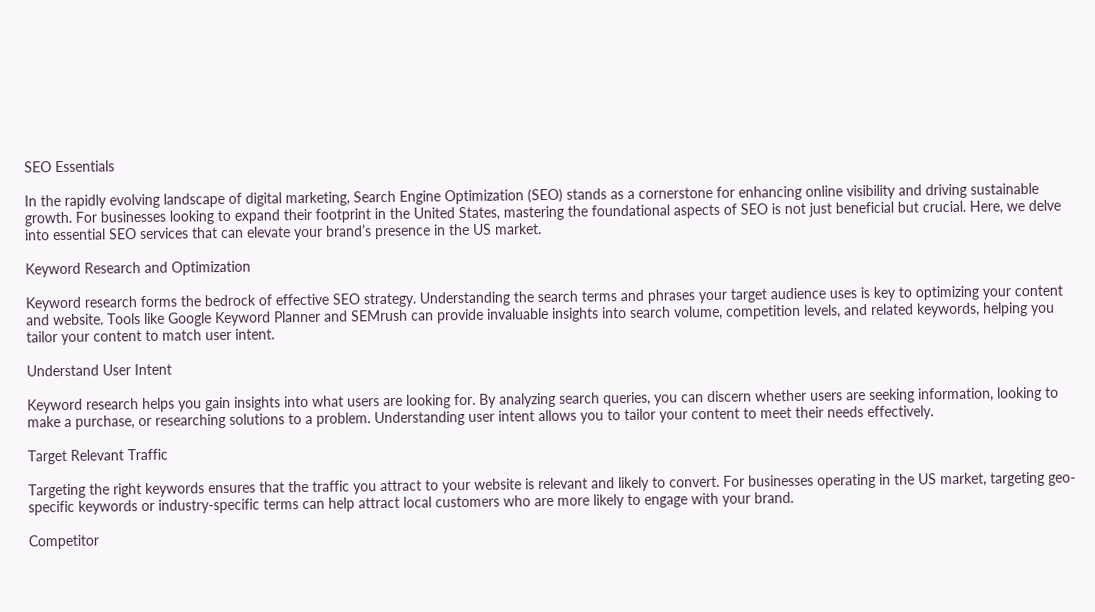SEO Essentials

In the rapidly evolving landscape of digital marketing, Search Engine Optimization (SEO) stands as a cornerstone for enhancing online visibility and driving sustainable growth. For businesses looking to expand their footprint in the United States, mastering the foundational aspects of SEO is not just beneficial but crucial. Here, we delve into essential SEO services that can elevate your brand’s presence in the US market.

Keyword Research and Optimization

Keyword research forms the bedrock of effective SEO strategy. Understanding the search terms and phrases your target audience uses is key to optimizing your content and website. Tools like Google Keyword Planner and SEMrush can provide invaluable insights into search volume, competition levels, and related keywords, helping you tailor your content to match user intent.

Understand User Intent

Keyword research helps you gain insights into what users are looking for. By analyzing search queries, you can discern whether users are seeking information, looking to make a purchase, or researching solutions to a problem. Understanding user intent allows you to tailor your content to meet their needs effectively.

Target Relevant Traffic

Targeting the right keywords ensures that the traffic you attract to your website is relevant and likely to convert. For businesses operating in the US market, targeting geo-specific keywords or industry-specific terms can help attract local customers who are more likely to engage with your brand.

Competitor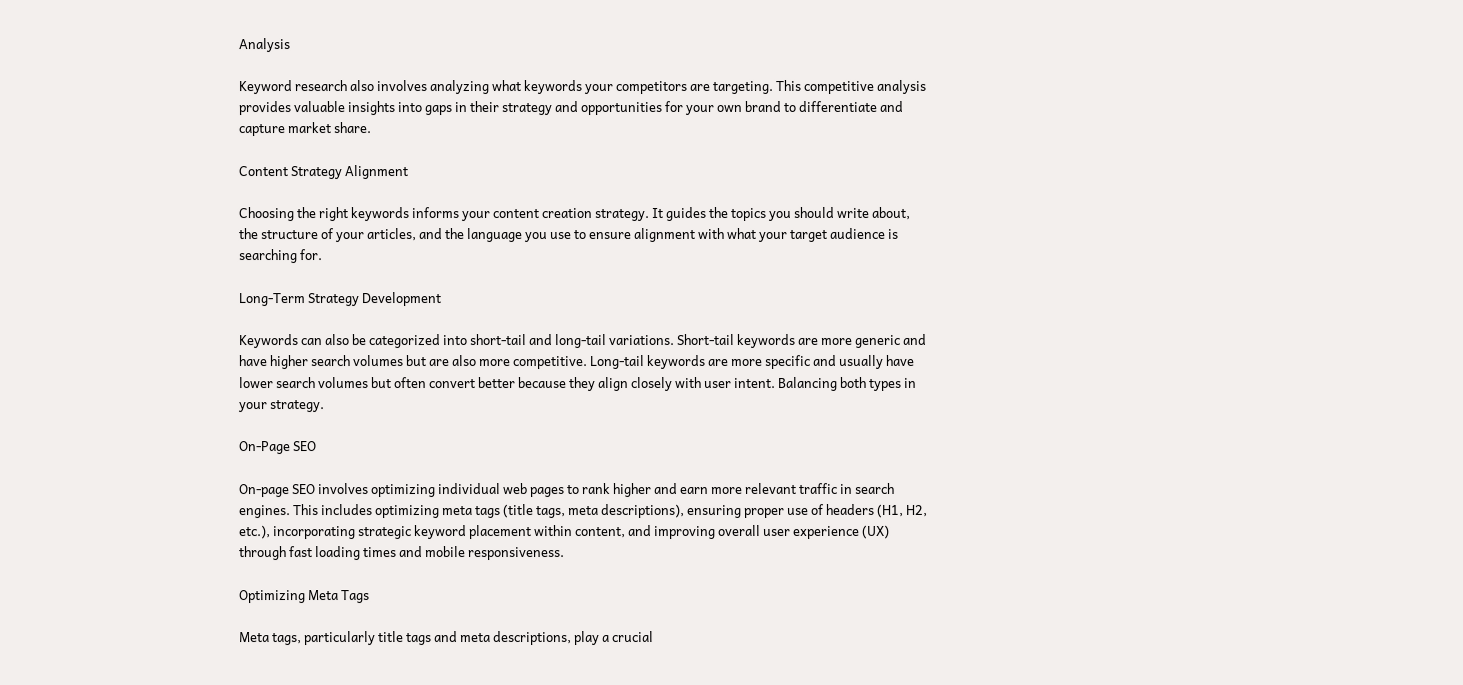Analysis

Keyword research also involves analyzing what keywords your competitors are targeting. This competitive analysis provides valuable insights into gaps in their strategy and opportunities for your own brand to differentiate and capture market share.

Content Strategy Alignment

Choosing the right keywords informs your content creation strategy. It guides the topics you should write about, the structure of your articles, and the language you use to ensure alignment with what your target audience is searching for.

Long-Term Strategy Development

Keywords can also be categorized into short-tail and long-tail variations. Short-tail keywords are more generic and have higher search volumes but are also more competitive. Long-tail keywords are more specific and usually have lower search volumes but often convert better because they align closely with user intent. Balancing both types in your strategy.

On-Page SEO

On-page SEO involves optimizing individual web pages to rank higher and earn more relevant traffic in search engines. This includes optimizing meta tags (title tags, meta descriptions), ensuring proper use of headers (H1, H2, etc.), incorporating strategic keyword placement within content, and improving overall user experience (UX) through fast loading times and mobile responsiveness.

Optimizing Meta Tags

Meta tags, particularly title tags and meta descriptions, play a crucial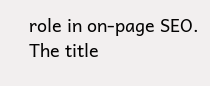role in on-page SEO. The title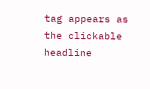tag appears as the clickable headline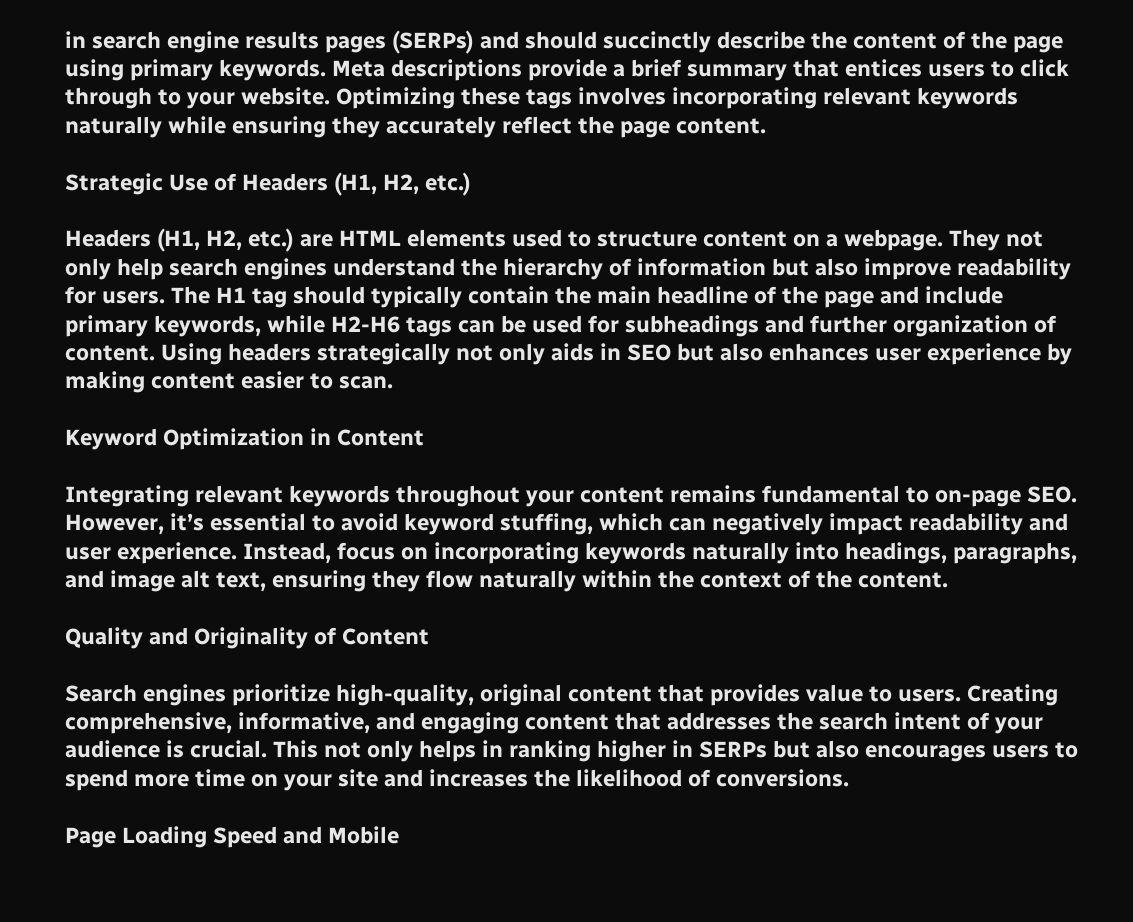in search engine results pages (SERPs) and should succinctly describe the content of the page using primary keywords. Meta descriptions provide a brief summary that entices users to click through to your website. Optimizing these tags involves incorporating relevant keywords naturally while ensuring they accurately reflect the page content.

Strategic Use of Headers (H1, H2, etc.)

Headers (H1, H2, etc.) are HTML elements used to structure content on a webpage. They not only help search engines understand the hierarchy of information but also improve readability for users. The H1 tag should typically contain the main headline of the page and include primary keywords, while H2-H6 tags can be used for subheadings and further organization of content. Using headers strategically not only aids in SEO but also enhances user experience by making content easier to scan.

Keyword Optimization in Content

Integrating relevant keywords throughout your content remains fundamental to on-page SEO. However, it’s essential to avoid keyword stuffing, which can negatively impact readability and user experience. Instead, focus on incorporating keywords naturally into headings, paragraphs, and image alt text, ensuring they flow naturally within the context of the content.

Quality and Originality of Content

Search engines prioritize high-quality, original content that provides value to users. Creating comprehensive, informative, and engaging content that addresses the search intent of your audience is crucial. This not only helps in ranking higher in SERPs but also encourages users to spend more time on your site and increases the likelihood of conversions.

Page Loading Speed and Mobile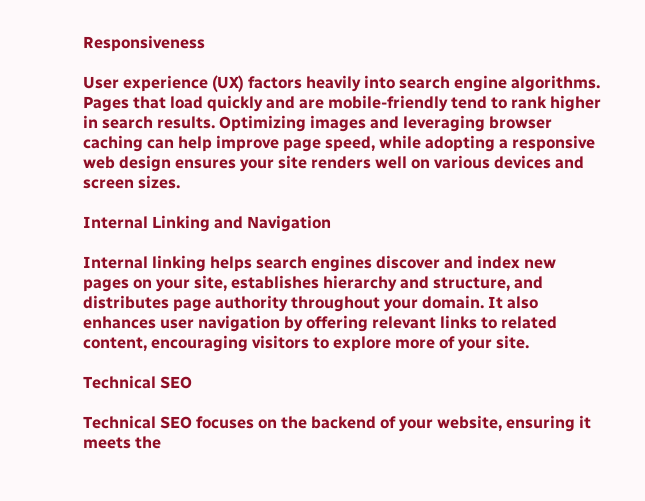Responsiveness

User experience (UX) factors heavily into search engine algorithms. Pages that load quickly and are mobile-friendly tend to rank higher in search results. Optimizing images and leveraging browser caching can help improve page speed, while adopting a responsive web design ensures your site renders well on various devices and screen sizes.

Internal Linking and Navigation

Internal linking helps search engines discover and index new pages on your site, establishes hierarchy and structure, and distributes page authority throughout your domain. It also enhances user navigation by offering relevant links to related content, encouraging visitors to explore more of your site.

Technical SEO

Technical SEO focuses on the backend of your website, ensuring it meets the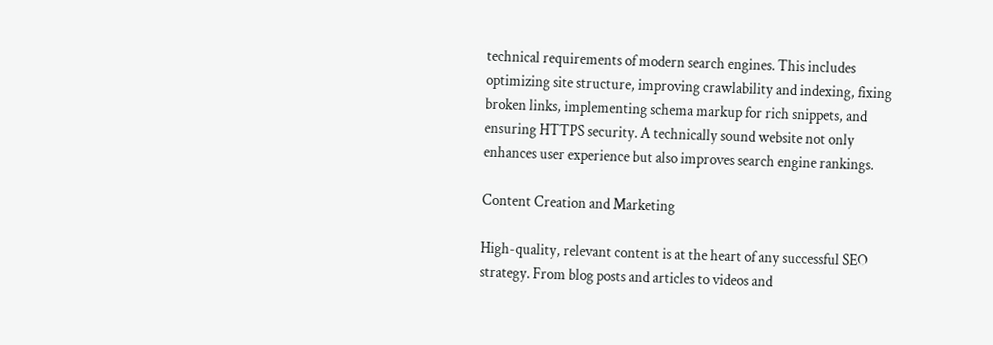technical requirements of modern search engines. This includes optimizing site structure, improving crawlability and indexing, fixing broken links, implementing schema markup for rich snippets, and ensuring HTTPS security. A technically sound website not only enhances user experience but also improves search engine rankings.

Content Creation and Marketing

High-quality, relevant content is at the heart of any successful SEO strategy. From blog posts and articles to videos and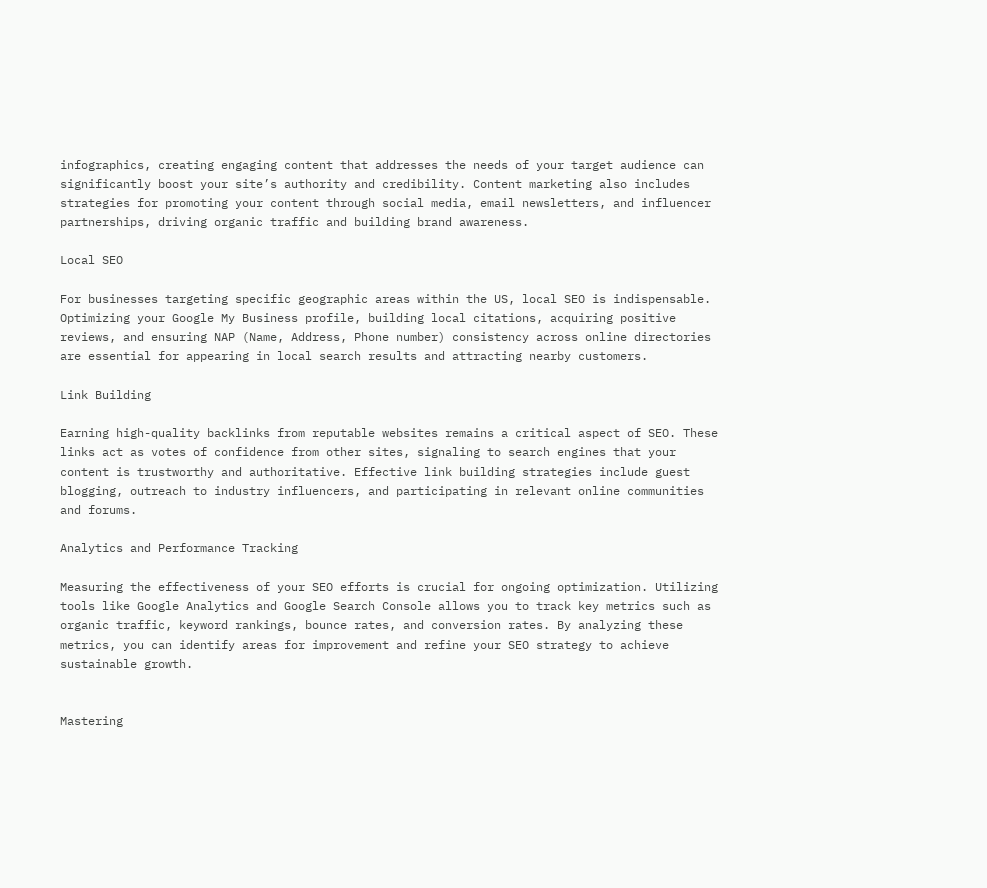infographics, creating engaging content that addresses the needs of your target audience can significantly boost your site’s authority and credibility. Content marketing also includes strategies for promoting your content through social media, email newsletters, and influencer partnerships, driving organic traffic and building brand awareness.

Local SEO

For businesses targeting specific geographic areas within the US, local SEO is indispensable. Optimizing your Google My Business profile, building local citations, acquiring positive reviews, and ensuring NAP (Name, Address, Phone number) consistency across online directories are essential for appearing in local search results and attracting nearby customers.

Link Building

Earning high-quality backlinks from reputable websites remains a critical aspect of SEO. These links act as votes of confidence from other sites, signaling to search engines that your content is trustworthy and authoritative. Effective link building strategies include guest blogging, outreach to industry influencers, and participating in relevant online communities and forums.

Analytics and Performance Tracking

Measuring the effectiveness of your SEO efforts is crucial for ongoing optimization. Utilizing tools like Google Analytics and Google Search Console allows you to track key metrics such as organic traffic, keyword rankings, bounce rates, and conversion rates. By analyzing these metrics, you can identify areas for improvement and refine your SEO strategy to achieve sustainable growth.


Mastering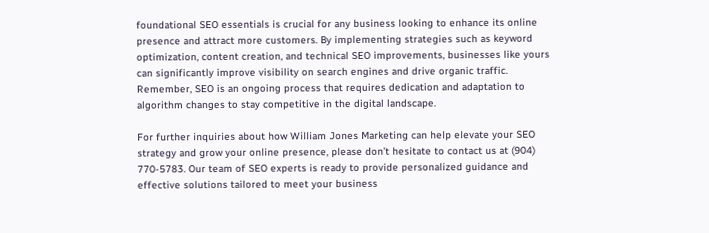foundational SEO essentials is crucial for any business looking to enhance its online presence and attract more customers. By implementing strategies such as keyword optimization, content creation, and technical SEO improvements, businesses like yours can significantly improve visibility on search engines and drive organic traffic. Remember, SEO is an ongoing process that requires dedication and adaptation to algorithm changes to stay competitive in the digital landscape.

For further inquiries about how William Jones Marketing can help elevate your SEO strategy and grow your online presence, please don’t hesitate to contact us at (904) 770-5783. Our team of SEO experts is ready to provide personalized guidance and effective solutions tailored to meet your business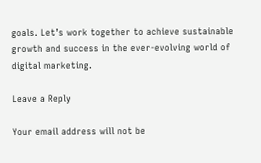goals. Let’s work together to achieve sustainable growth and success in the ever-evolving world of digital marketing.

Leave a Reply

Your email address will not be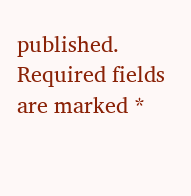published. Required fields are marked *